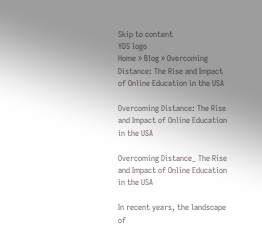Skip to content
YDS logo
Home » Blog » Overcoming Distance: The Rise and Impact of Online Education in the USA

Overcoming Distance: The Rise and Impact of Online Education in the USA

Overcoming Distance_ The Rise and Impact of Online Education in the USA

In recent years, the landscape of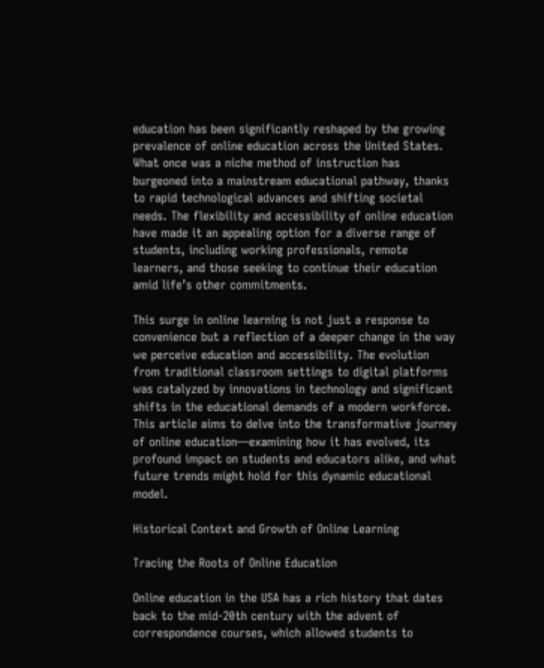education has been significantly reshaped by the growing prevalence of online education across the United States. What once was a niche method of instruction has burgeoned into a mainstream educational pathway, thanks to rapid technological advances and shifting societal needs. The flexibility and accessibility of online education have made it an appealing option for a diverse range of students, including working professionals, remote learners, and those seeking to continue their education amid life’s other commitments.

This surge in online learning is not just a response to convenience but a reflection of a deeper change in the way we perceive education and accessibility. The evolution from traditional classroom settings to digital platforms was catalyzed by innovations in technology and significant shifts in the educational demands of a modern workforce. This article aims to delve into the transformative journey of online education—examining how it has evolved, its profound impact on students and educators alike, and what future trends might hold for this dynamic educational model.

Historical Context and Growth of Online Learning

Tracing the Roots of Online Education

Online education in the USA has a rich history that dates back to the mid-20th century with the advent of correspondence courses, which allowed students to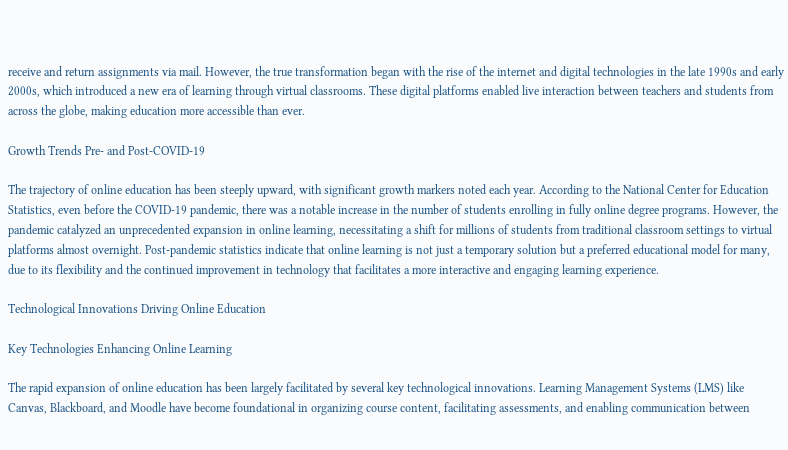receive and return assignments via mail. However, the true transformation began with the rise of the internet and digital technologies in the late 1990s and early 2000s, which introduced a new era of learning through virtual classrooms. These digital platforms enabled live interaction between teachers and students from across the globe, making education more accessible than ever.

Growth Trends Pre- and Post-COVID-19

The trajectory of online education has been steeply upward, with significant growth markers noted each year. According to the National Center for Education Statistics, even before the COVID-19 pandemic, there was a notable increase in the number of students enrolling in fully online degree programs. However, the pandemic catalyzed an unprecedented expansion in online learning, necessitating a shift for millions of students from traditional classroom settings to virtual platforms almost overnight. Post-pandemic statistics indicate that online learning is not just a temporary solution but a preferred educational model for many, due to its flexibility and the continued improvement in technology that facilitates a more interactive and engaging learning experience.

Technological Innovations Driving Online Education

Key Technologies Enhancing Online Learning

The rapid expansion of online education has been largely facilitated by several key technological innovations. Learning Management Systems (LMS) like Canvas, Blackboard, and Moodle have become foundational in organizing course content, facilitating assessments, and enabling communication between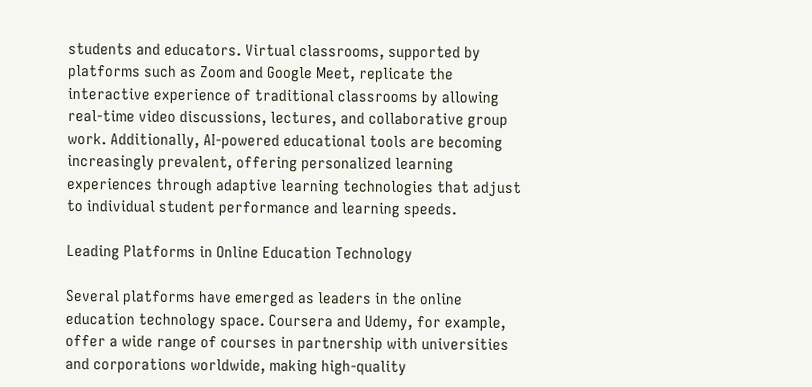students and educators. Virtual classrooms, supported by platforms such as Zoom and Google Meet, replicate the interactive experience of traditional classrooms by allowing real-time video discussions, lectures, and collaborative group work. Additionally, AI-powered educational tools are becoming increasingly prevalent, offering personalized learning experiences through adaptive learning technologies that adjust to individual student performance and learning speeds.

Leading Platforms in Online Education Technology

Several platforms have emerged as leaders in the online education technology space. Coursera and Udemy, for example, offer a wide range of courses in partnership with universities and corporations worldwide, making high-quality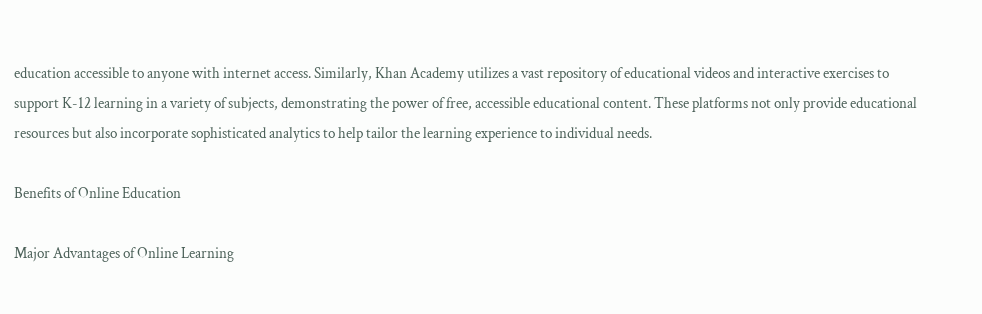education accessible to anyone with internet access. Similarly, Khan Academy utilizes a vast repository of educational videos and interactive exercises to support K-12 learning in a variety of subjects, demonstrating the power of free, accessible educational content. These platforms not only provide educational resources but also incorporate sophisticated analytics to help tailor the learning experience to individual needs.

Benefits of Online Education

Major Advantages of Online Learning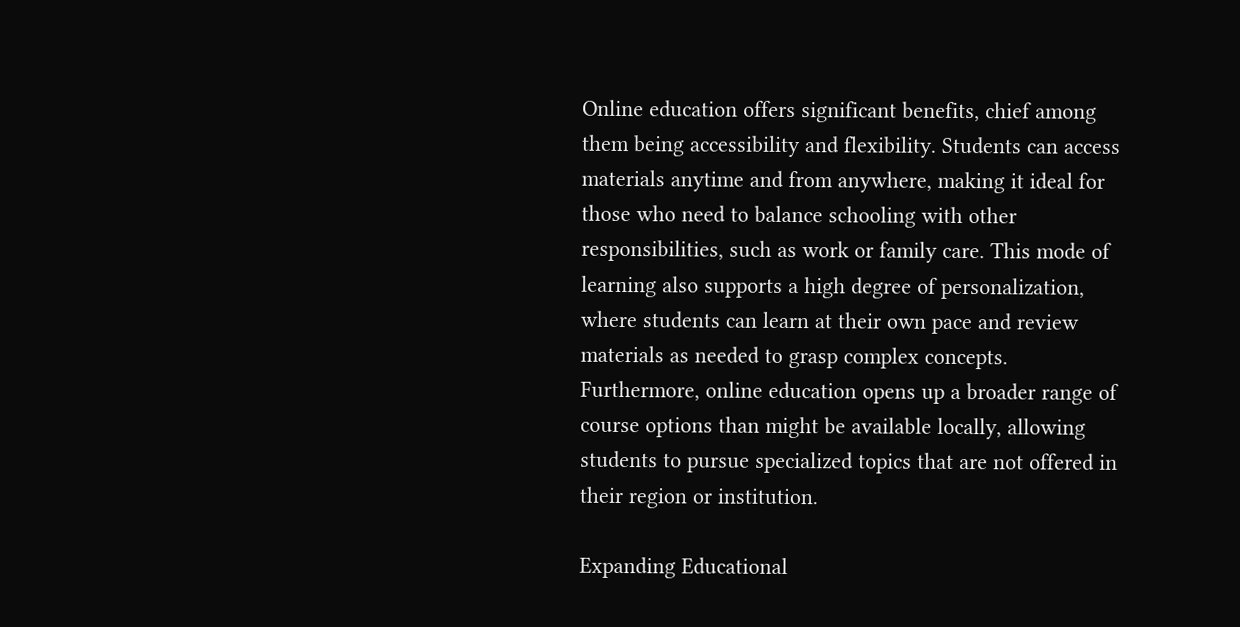Online education offers significant benefits, chief among them being accessibility and flexibility. Students can access materials anytime and from anywhere, making it ideal for those who need to balance schooling with other responsibilities, such as work or family care. This mode of learning also supports a high degree of personalization, where students can learn at their own pace and review materials as needed to grasp complex concepts. Furthermore, online education opens up a broader range of course options than might be available locally, allowing students to pursue specialized topics that are not offered in their region or institution.

Expanding Educational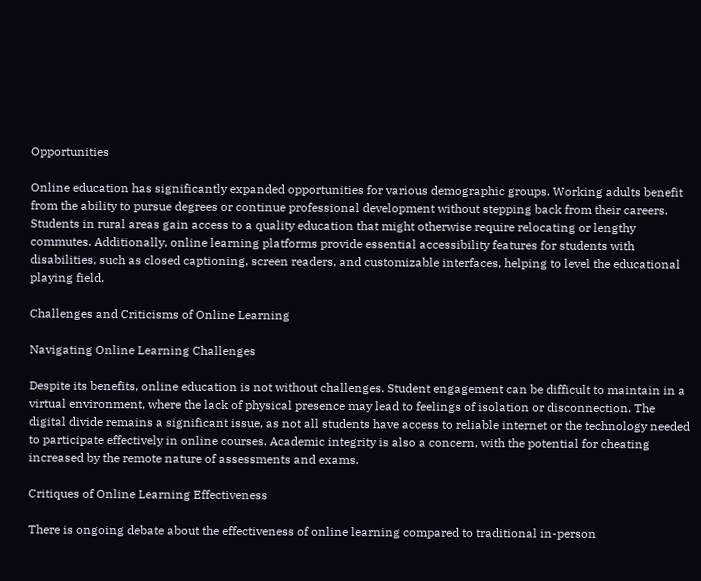Opportunities

Online education has significantly expanded opportunities for various demographic groups. Working adults benefit from the ability to pursue degrees or continue professional development without stepping back from their careers. Students in rural areas gain access to a quality education that might otherwise require relocating or lengthy commutes. Additionally, online learning platforms provide essential accessibility features for students with disabilities, such as closed captioning, screen readers, and customizable interfaces, helping to level the educational playing field.

Challenges and Criticisms of Online Learning

Navigating Online Learning Challenges

Despite its benefits, online education is not without challenges. Student engagement can be difficult to maintain in a virtual environment, where the lack of physical presence may lead to feelings of isolation or disconnection. The digital divide remains a significant issue, as not all students have access to reliable internet or the technology needed to participate effectively in online courses. Academic integrity is also a concern, with the potential for cheating increased by the remote nature of assessments and exams.

Critiques of Online Learning Effectiveness

There is ongoing debate about the effectiveness of online learning compared to traditional in-person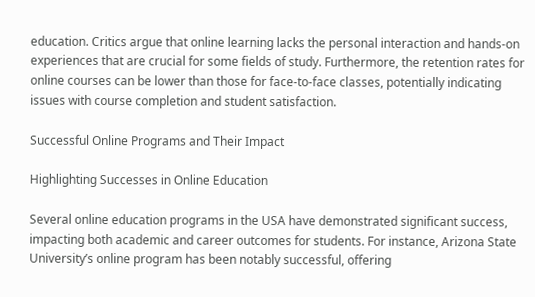education. Critics argue that online learning lacks the personal interaction and hands-on experiences that are crucial for some fields of study. Furthermore, the retention rates for online courses can be lower than those for face-to-face classes, potentially indicating issues with course completion and student satisfaction.

Successful Online Programs and Their Impact

Highlighting Successes in Online Education

Several online education programs in the USA have demonstrated significant success, impacting both academic and career outcomes for students. For instance, Arizona State University’s online program has been notably successful, offering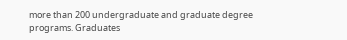more than 200 undergraduate and graduate degree programs. Graduates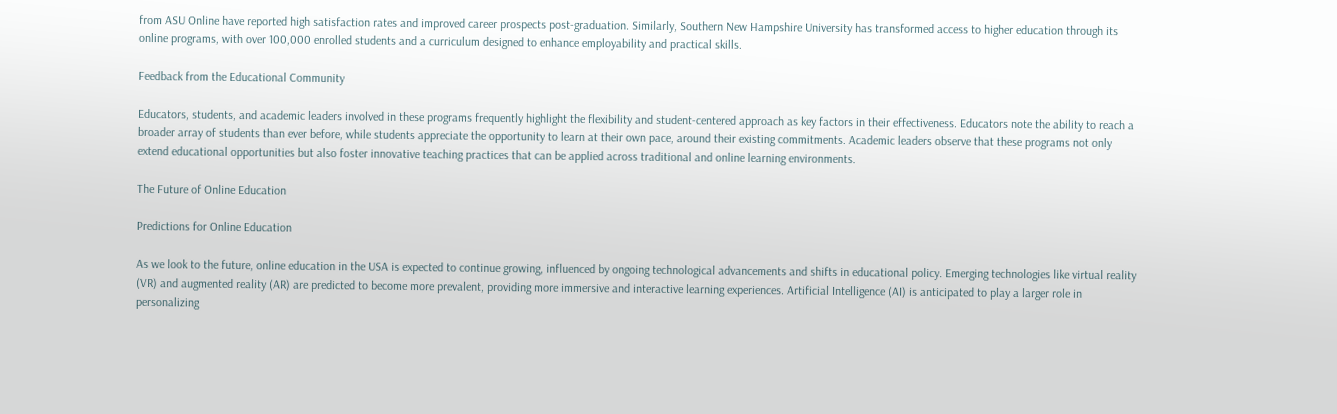from ASU Online have reported high satisfaction rates and improved career prospects post-graduation. Similarly, Southern New Hampshire University has transformed access to higher education through its online programs, with over 100,000 enrolled students and a curriculum designed to enhance employability and practical skills.

Feedback from the Educational Community

Educators, students, and academic leaders involved in these programs frequently highlight the flexibility and student-centered approach as key factors in their effectiveness. Educators note the ability to reach a broader array of students than ever before, while students appreciate the opportunity to learn at their own pace, around their existing commitments. Academic leaders observe that these programs not only extend educational opportunities but also foster innovative teaching practices that can be applied across traditional and online learning environments.

The Future of Online Education

Predictions for Online Education

As we look to the future, online education in the USA is expected to continue growing, influenced by ongoing technological advancements and shifts in educational policy. Emerging technologies like virtual reality (VR) and augmented reality (AR) are predicted to become more prevalent, providing more immersive and interactive learning experiences. Artificial Intelligence (AI) is anticipated to play a larger role in personalizing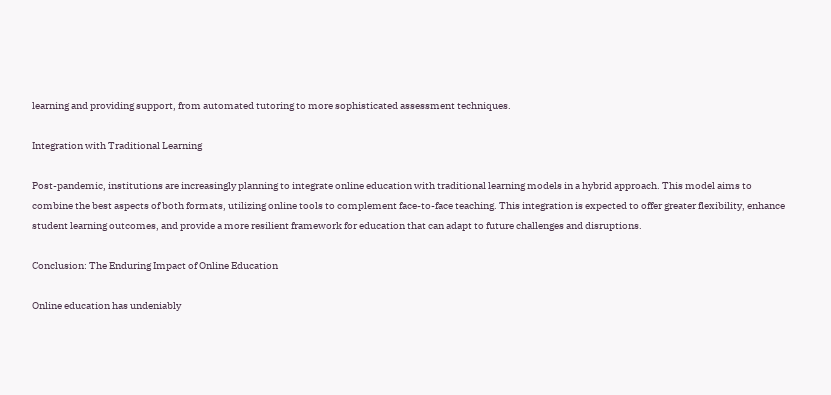learning and providing support, from automated tutoring to more sophisticated assessment techniques.

Integration with Traditional Learning

Post-pandemic, institutions are increasingly planning to integrate online education with traditional learning models in a hybrid approach. This model aims to combine the best aspects of both formats, utilizing online tools to complement face-to-face teaching. This integration is expected to offer greater flexibility, enhance student learning outcomes, and provide a more resilient framework for education that can adapt to future challenges and disruptions.

Conclusion: The Enduring Impact of Online Education

Online education has undeniably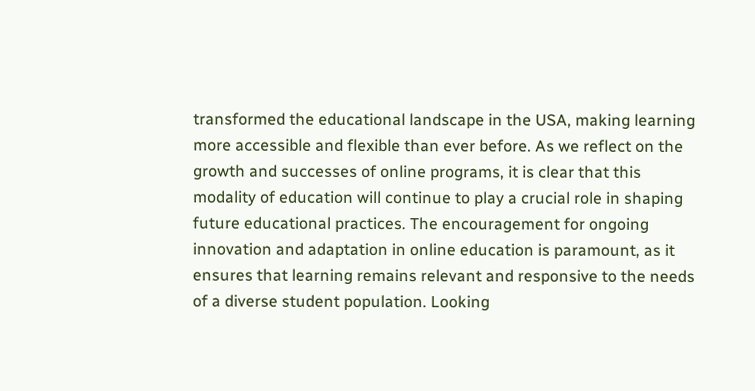transformed the educational landscape in the USA, making learning more accessible and flexible than ever before. As we reflect on the growth and successes of online programs, it is clear that this modality of education will continue to play a crucial role in shaping future educational practices. The encouragement for ongoing innovation and adaptation in online education is paramount, as it ensures that learning remains relevant and responsive to the needs of a diverse student population. Looking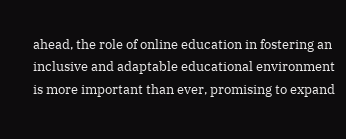ahead, the role of online education in fostering an inclusive and adaptable educational environment is more important than ever, promising to expand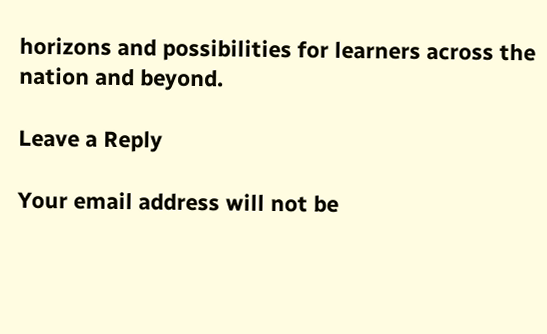horizons and possibilities for learners across the nation and beyond.

Leave a Reply

Your email address will not be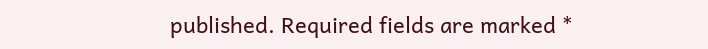published. Required fields are marked *